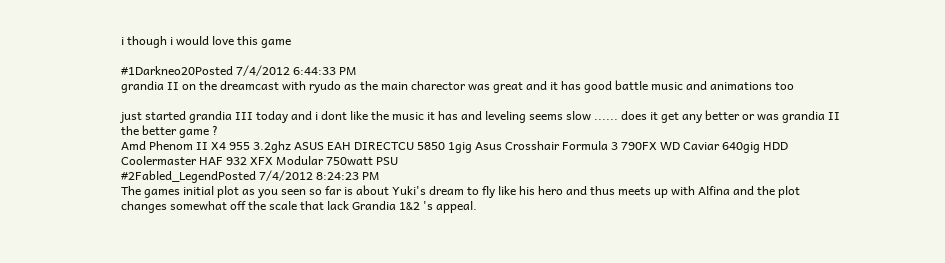i though i would love this game

#1Darkneo20Posted 7/4/2012 6:44:33 PM
grandia II on the dreamcast with ryudo as the main charector was great and it has good battle music and animations too

just started grandia III today and i dont like the music it has and leveling seems slow ...... does it get any better or was grandia II the better game ?
Amd Phenom II X4 955 3.2ghz ASUS EAH DIRECTCU 5850 1gig Asus Crosshair Formula 3 790FX WD Caviar 640gig HDD Coolermaster HAF 932 XFX Modular 750watt PSU
#2Fabled_LegendPosted 7/4/2012 8:24:23 PM
The games initial plot as you seen so far is about Yuki's dream to fly like his hero and thus meets up with Alfina and the plot changes somewhat off the scale that lack Grandia 1&2 's appeal.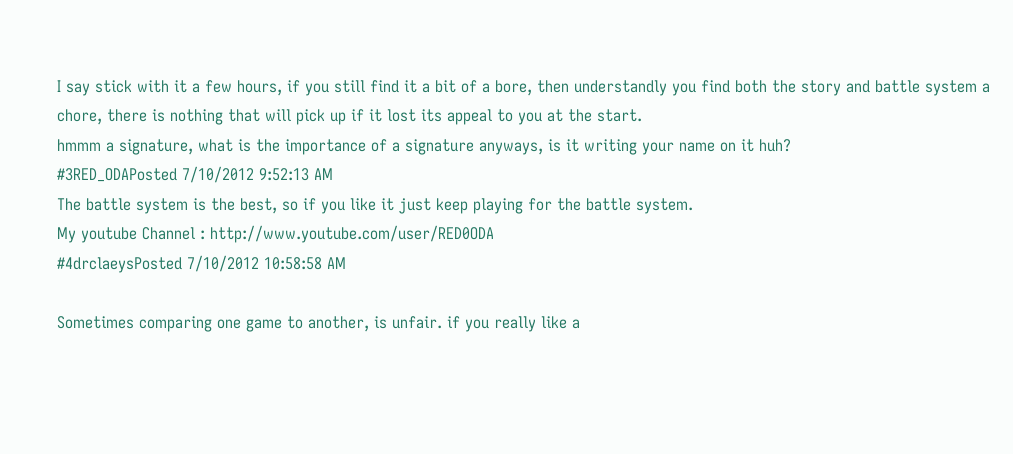I say stick with it a few hours, if you still find it a bit of a bore, then understandly you find both the story and battle system a chore, there is nothing that will pick up if it lost its appeal to you at the start.
hmmm a signature, what is the importance of a signature anyways, is it writing your name on it huh?
#3RED_ODAPosted 7/10/2012 9:52:13 AM
The battle system is the best, so if you like it just keep playing for the battle system.
My youtube Channel : http://www.youtube.com/user/RED0ODA
#4drclaeysPosted 7/10/2012 10:58:58 AM

Sometimes comparing one game to another, is unfair. if you really like a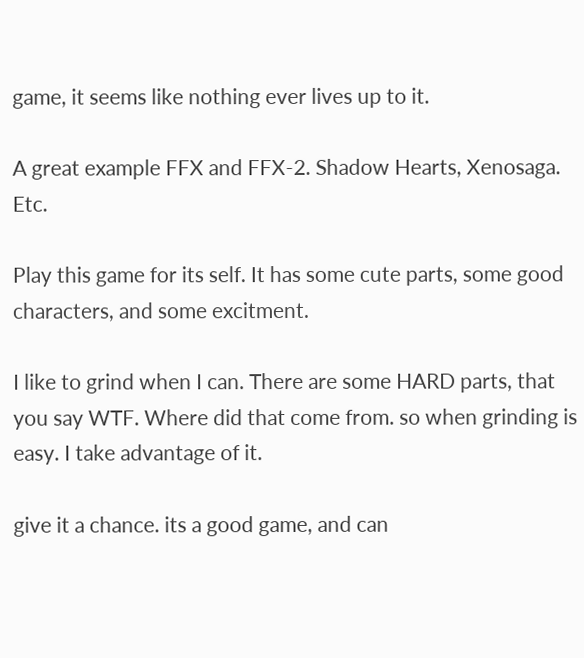game, it seems like nothing ever lives up to it.

A great example FFX and FFX-2. Shadow Hearts, Xenosaga. Etc.

Play this game for its self. It has some cute parts, some good characters, and some excitment.

I like to grind when I can. There are some HARD parts, that you say WTF. Where did that come from. so when grinding is easy. I take advantage of it.

give it a chance. its a good game, and can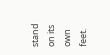stand on its own feet.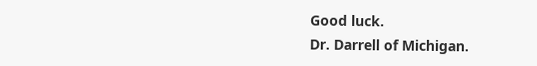Good luck.
Dr. Darrell of Michigan.